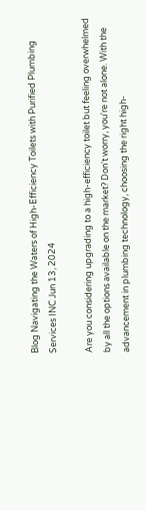Blog Navigating the Waters of High-Efficiency Toilets with Purified Plumbing Services INC Jun 13, 2024

Are you considering upgrading to a high-efficiency toilet but feeling overwhelmed by all the options available on the market? Don't worry, you're not alone. With the advancement in plumbing technology, choosing the right high-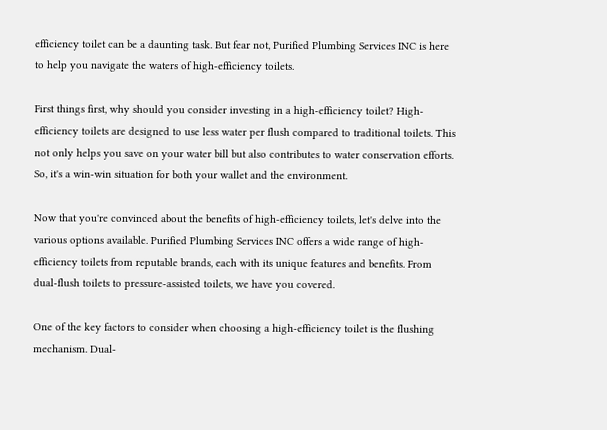efficiency toilet can be a daunting task. But fear not, Purified Plumbing Services INC is here to help you navigate the waters of high-efficiency toilets.

First things first, why should you consider investing in a high-efficiency toilet? High-efficiency toilets are designed to use less water per flush compared to traditional toilets. This not only helps you save on your water bill but also contributes to water conservation efforts. So, it's a win-win situation for both your wallet and the environment.

Now that you're convinced about the benefits of high-efficiency toilets, let's delve into the various options available. Purified Plumbing Services INC offers a wide range of high-efficiency toilets from reputable brands, each with its unique features and benefits. From dual-flush toilets to pressure-assisted toilets, we have you covered.

One of the key factors to consider when choosing a high-efficiency toilet is the flushing mechanism. Dual-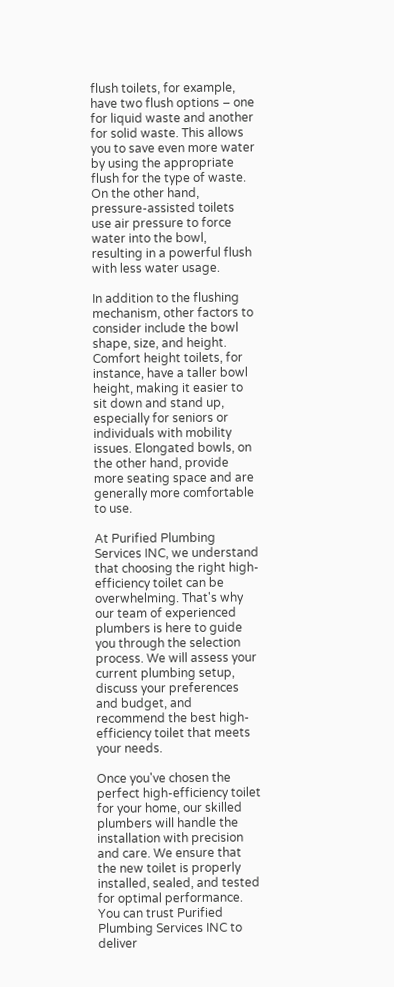flush toilets, for example, have two flush options – one for liquid waste and another for solid waste. This allows you to save even more water by using the appropriate flush for the type of waste. On the other hand, pressure-assisted toilets use air pressure to force water into the bowl, resulting in a powerful flush with less water usage.

In addition to the flushing mechanism, other factors to consider include the bowl shape, size, and height. Comfort height toilets, for instance, have a taller bowl height, making it easier to sit down and stand up, especially for seniors or individuals with mobility issues. Elongated bowls, on the other hand, provide more seating space and are generally more comfortable to use.

At Purified Plumbing Services INC, we understand that choosing the right high-efficiency toilet can be overwhelming. That's why our team of experienced plumbers is here to guide you through the selection process. We will assess your current plumbing setup, discuss your preferences and budget, and recommend the best high-efficiency toilet that meets your needs.

Once you've chosen the perfect high-efficiency toilet for your home, our skilled plumbers will handle the installation with precision and care. We ensure that the new toilet is properly installed, sealed, and tested for optimal performance. You can trust Purified Plumbing Services INC to deliver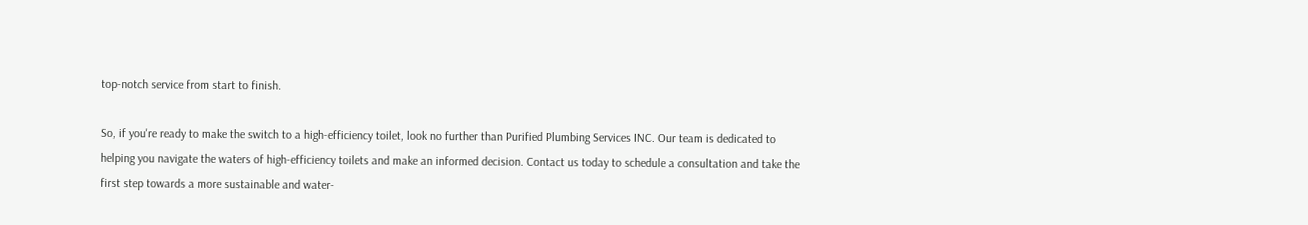top-notch service from start to finish.

So, if you're ready to make the switch to a high-efficiency toilet, look no further than Purified Plumbing Services INC. Our team is dedicated to helping you navigate the waters of high-efficiency toilets and make an informed decision. Contact us today to schedule a consultation and take the first step towards a more sustainable and water-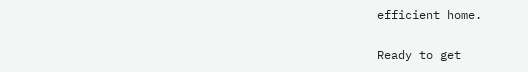efficient home.

Ready to get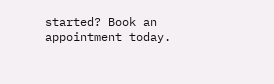started? Book an appointment today.